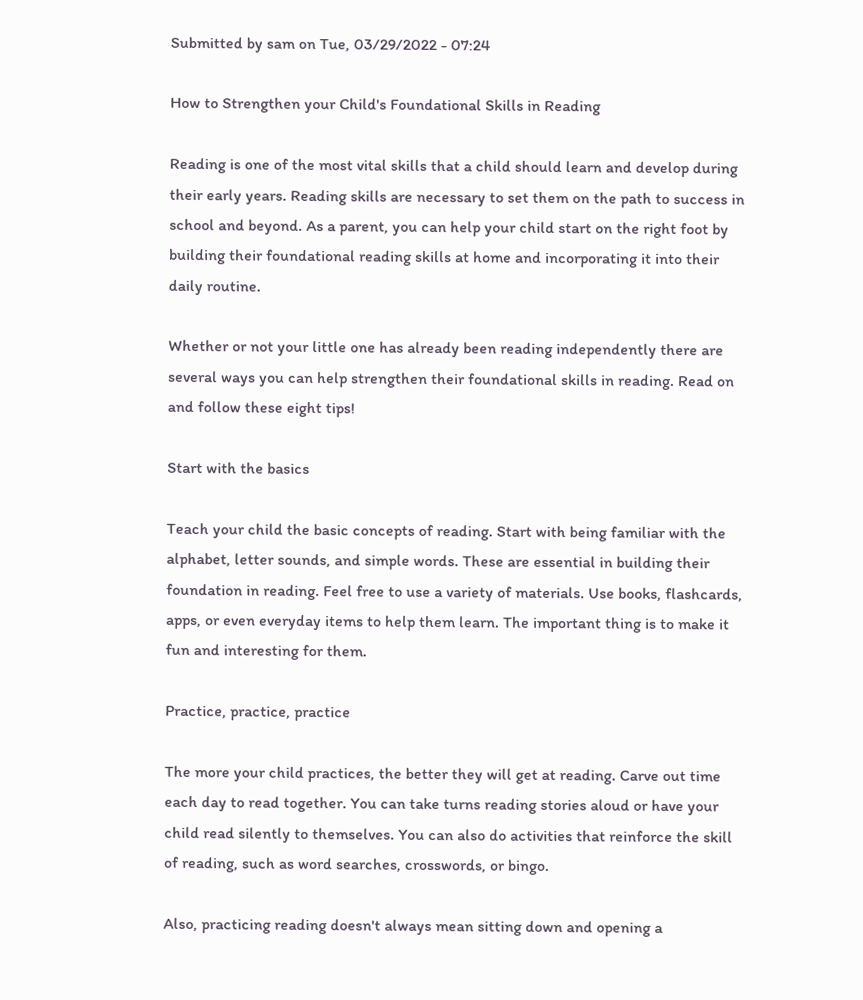Submitted by sam on Tue, 03/29/2022 - 07:24

How to Strengthen your Child's Foundational Skills in Reading

Reading is one of the most vital skills that a child should learn and develop during their early years. Reading skills are necessary to set them on the path to success in school and beyond. As a parent, you can help your child start on the right foot by building their foundational reading skills at home and incorporating it into their daily routine.

Whether or not your little one has already been reading independently there are several ways you can help strengthen their foundational skills in reading. Read on and follow these eight tips!

Start with the basics

Teach your child the basic concepts of reading. Start with being familiar with the alphabet, letter sounds, and simple words. These are essential in building their foundation in reading. Feel free to use a variety of materials. Use books, flashcards, apps, or even everyday items to help them learn. The important thing is to make it fun and interesting for them.

Practice, practice, practice

The more your child practices, the better they will get at reading. Carve out time each day to read together. You can take turns reading stories aloud or have your child read silently to themselves. You can also do activities that reinforce the skill of reading, such as word searches, crosswords, or bingo.

Also, practicing reading doesn't always mean sitting down and opening a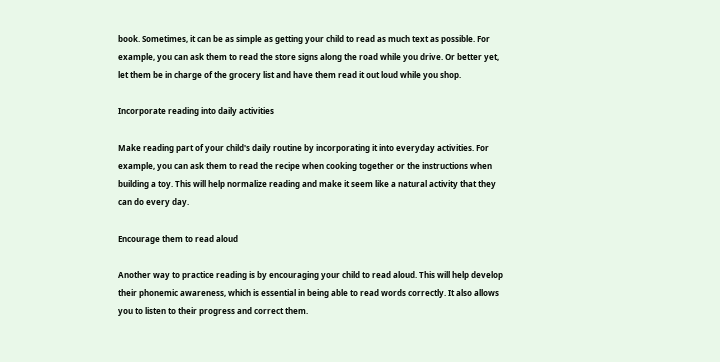book. Sometimes, it can be as simple as getting your child to read as much text as possible. For example, you can ask them to read the store signs along the road while you drive. Or better yet, let them be in charge of the grocery list and have them read it out loud while you shop.

Incorporate reading into daily activities

Make reading part of your child's daily routine by incorporating it into everyday activities. For example, you can ask them to read the recipe when cooking together or the instructions when building a toy. This will help normalize reading and make it seem like a natural activity that they can do every day.

Encourage them to read aloud

Another way to practice reading is by encouraging your child to read aloud. This will help develop their phonemic awareness, which is essential in being able to read words correctly. It also allows you to listen to their progress and correct them.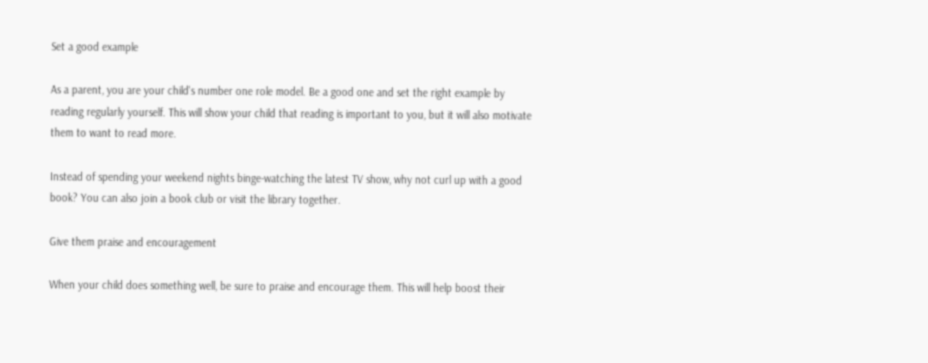Set a good example

As a parent, you are your child's number one role model. Be a good one and set the right example by reading regularly yourself. This will show your child that reading is important to you, but it will also motivate them to want to read more.

Instead of spending your weekend nights binge-watching the latest TV show, why not curl up with a good book? You can also join a book club or visit the library together.

Give them praise and encouragement

When your child does something well, be sure to praise and encourage them. This will help boost their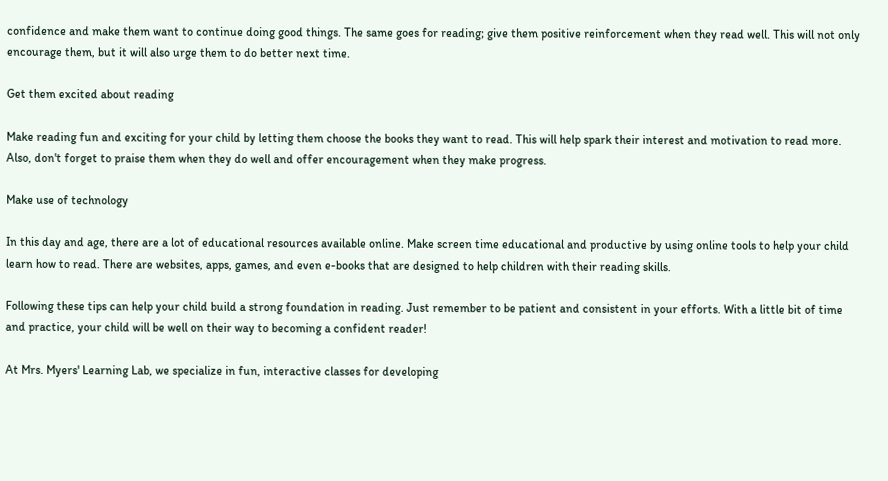confidence and make them want to continue doing good things. The same goes for reading; give them positive reinforcement when they read well. This will not only encourage them, but it will also urge them to do better next time.

Get them excited about reading

Make reading fun and exciting for your child by letting them choose the books they want to read. This will help spark their interest and motivation to read more. Also, don't forget to praise them when they do well and offer encouragement when they make progress.

Make use of technology

In this day and age, there are a lot of educational resources available online. Make screen time educational and productive by using online tools to help your child learn how to read. There are websites, apps, games, and even e-books that are designed to help children with their reading skills.

Following these tips can help your child build a strong foundation in reading. Just remember to be patient and consistent in your efforts. With a little bit of time and practice, your child will be well on their way to becoming a confident reader!

At Mrs. Myers' Learning Lab, we specialize in fun, interactive classes for developing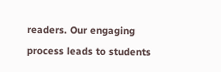readers. Our engaging process leads to students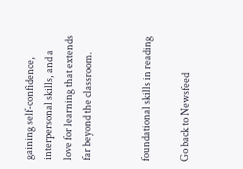gaining self-confidence, interpersonal skills, and a love for learning that extends far beyond the classroom.


foundational skills in reading

Go back to Newsfeed